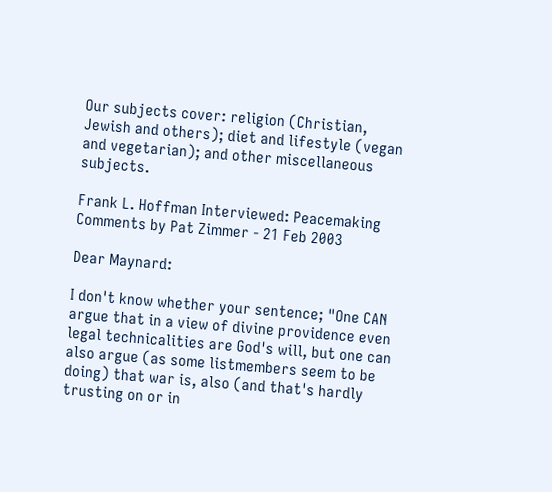Our subjects cover: religion (Christian, Jewish and others); diet and lifestyle (vegan and vegetarian); and other miscellaneous subjects.

Frank L. Hoffman Interviewed: Peacemaking
Comments by Pat Zimmer - 21 Feb 2003

Dear Maynard:

I don't know whether your sentence; "One CAN argue that in a view of divine providence even legal technicalities are God's will, but one can also argue (as some listmembers seem to be doing) that war is, also (and that's hardly trusting on or in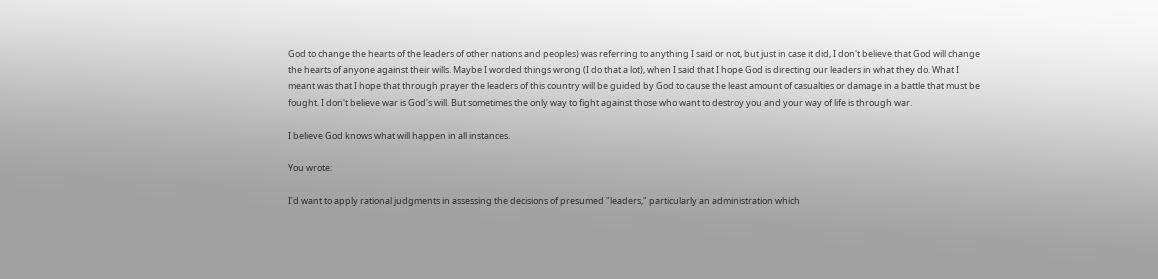God to change the hearts of the leaders of other nations and peoples) was referring to anything I said or not, but just in case it did, I don't believe that God will change the hearts of anyone against their wills. Maybe I worded things wrong (I do that a lot), when I said that I hope God is directing our leaders in what they do. What I meant was that I hope that through prayer the leaders of this country will be guided by God to cause the least amount of casualties or damage in a battle that must be fought. I don't believe war is God's will. But sometimes the only way to fight against those who want to destroy you and your way of life is through war.

I believe God knows what will happen in all instances.

You wrote:

I'd want to apply rational judgments in assessing the decisions of presumed "leaders," particularly an administration which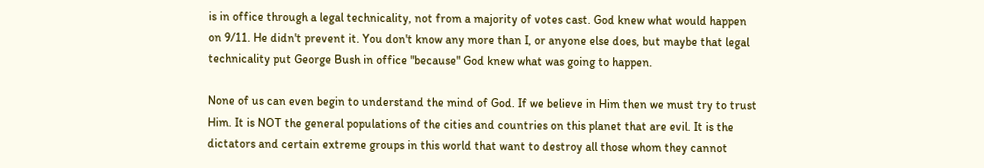is in office through a legal technicality, not from a majority of votes cast. God knew what would happen on 9/11. He didn't prevent it. You don't know any more than I, or anyone else does, but maybe that legal technicality put George Bush in office "because" God knew what was going to happen.

None of us can even begin to understand the mind of God. If we believe in Him then we must try to trust Him. It is NOT the general populations of the cities and countries on this planet that are evil. It is the dictators and certain extreme groups in this world that want to destroy all those whom they cannot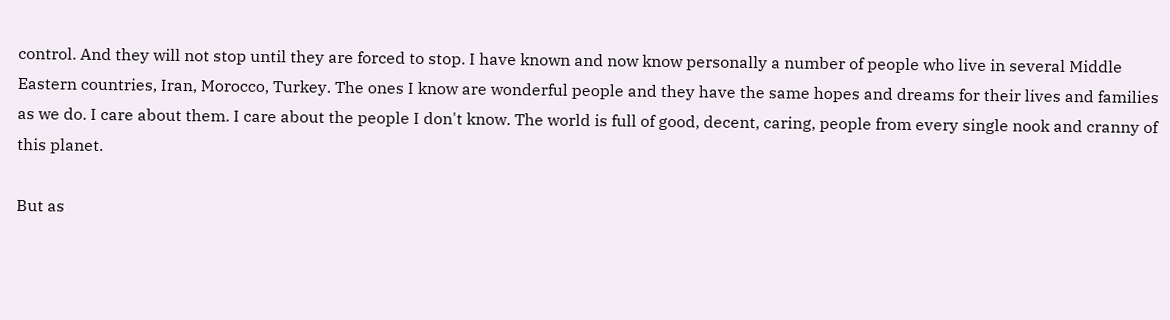control. And they will not stop until they are forced to stop. I have known and now know personally a number of people who live in several Middle Eastern countries, Iran, Morocco, Turkey. The ones I know are wonderful people and they have the same hopes and dreams for their lives and families as we do. I care about them. I care about the people I don't know. The world is full of good, decent, caring, people from every single nook and cranny of this planet.

But as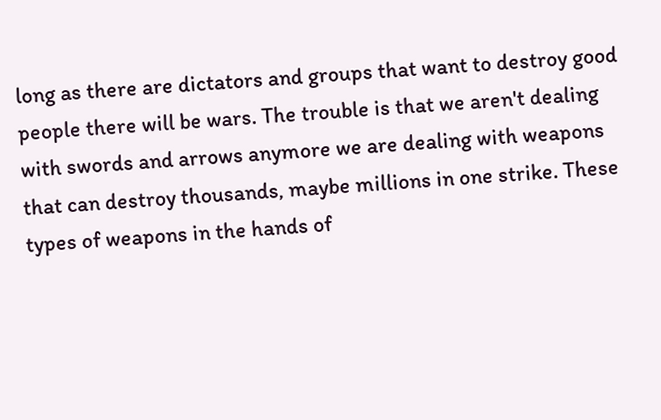long as there are dictators and groups that want to destroy good people there will be wars. The trouble is that we aren't dealing with swords and arrows anymore we are dealing with weapons that can destroy thousands, maybe millions in one strike. These types of weapons in the hands of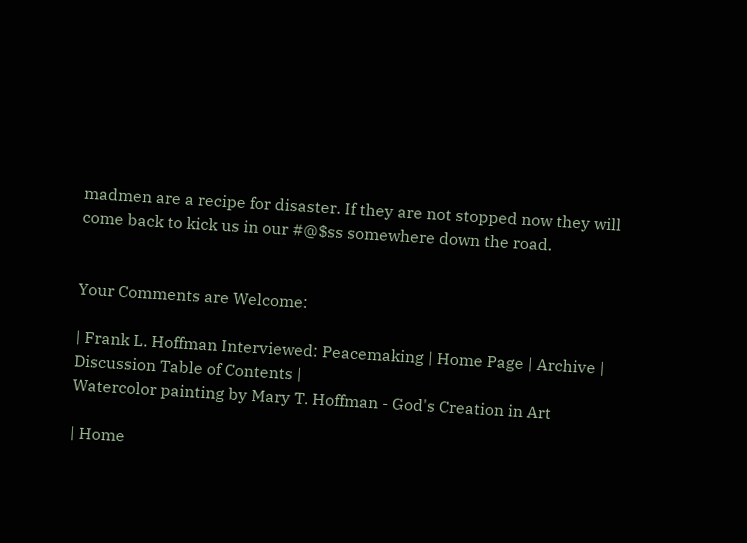madmen are a recipe for disaster. If they are not stopped now they will come back to kick us in our #@$ss somewhere down the road.


Your Comments are Welcome:

| Frank L. Hoffman Interviewed: Peacemaking | Home Page | Archive | Discussion Table of Contents |
Watercolor painting by Mary T. Hoffman - God's Creation in Art

| Home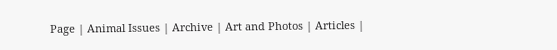Page | Animal Issues | Archive | Art and Photos | Articles |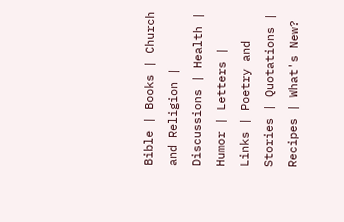Bible | Books | Church and Religion | Discussions | Health | Humor | Letters | Links | Poetry and Stories | Quotations | Recipes | What's New?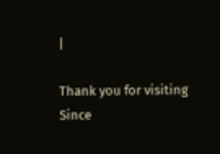|

Thank you for visiting
Since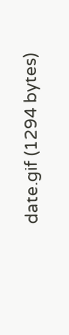date.gif (1294 bytes)